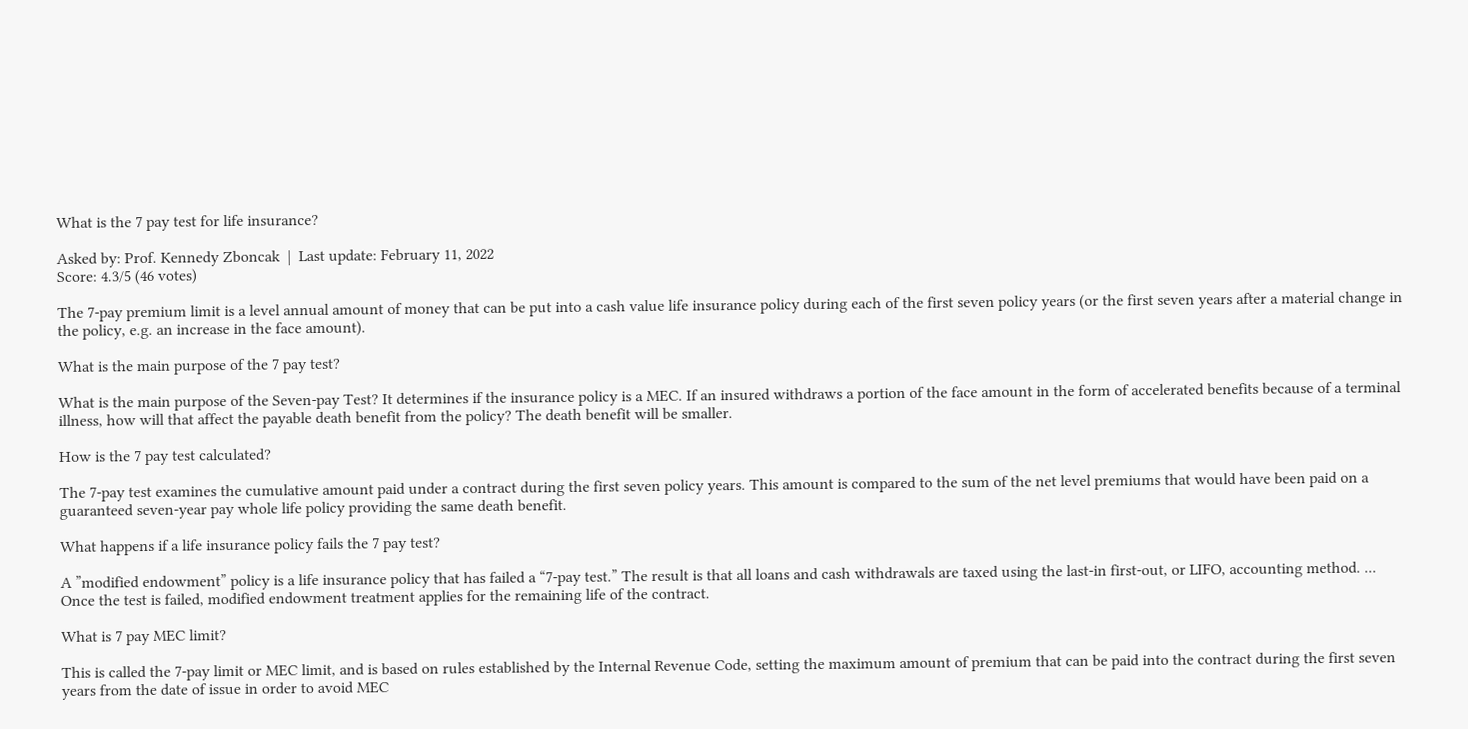What is the 7 pay test for life insurance?

Asked by: Prof. Kennedy Zboncak  |  Last update: February 11, 2022
Score: 4.3/5 (46 votes)

The 7-pay premium limit is a level annual amount of money that can be put into a cash value life insurance policy during each of the first seven policy years (or the first seven years after a material change in the policy, e.g. an increase in the face amount).

What is the main purpose of the 7 pay test?

What is the main purpose of the Seven-pay Test? It determines if the insurance policy is a MEC. If an insured withdraws a portion of the face amount in the form of accelerated benefits because of a terminal illness, how will that affect the payable death benefit from the policy? The death benefit will be smaller.

How is the 7 pay test calculated?

The 7-pay test examines the cumulative amount paid under a contract during the first seven policy years. This amount is compared to the sum of the net level premiums that would have been paid on a guaranteed seven-year pay whole life policy providing the same death benefit.

What happens if a life insurance policy fails the 7 pay test?

A ”modified endowment” policy is a life insurance policy that has failed a “7-pay test.” The result is that all loans and cash withdrawals are taxed using the last-in first-out, or LIFO, accounting method. ... Once the test is failed, modified endowment treatment applies for the remaining life of the contract.

What is 7 pay MEC limit?

This is called the 7-pay limit or MEC limit, and is based on rules established by the Internal Revenue Code, setting the maximum amount of premium that can be paid into the contract during the first seven years from the date of issue in order to avoid MEC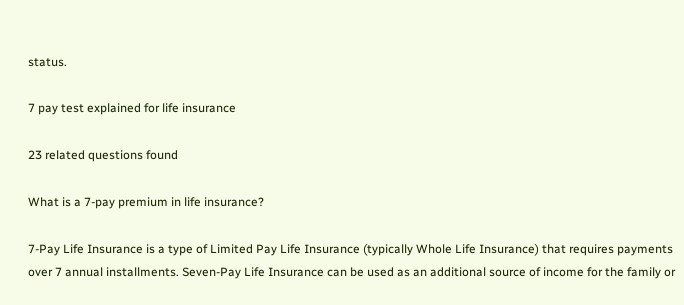status.

7 pay test explained for life insurance

23 related questions found

What is a 7-pay premium in life insurance?

7-Pay Life Insurance is a type of Limited Pay Life Insurance (typically Whole Life Insurance) that requires payments over 7 annual installments. Seven-Pay Life Insurance can be used as an additional source of income for the family or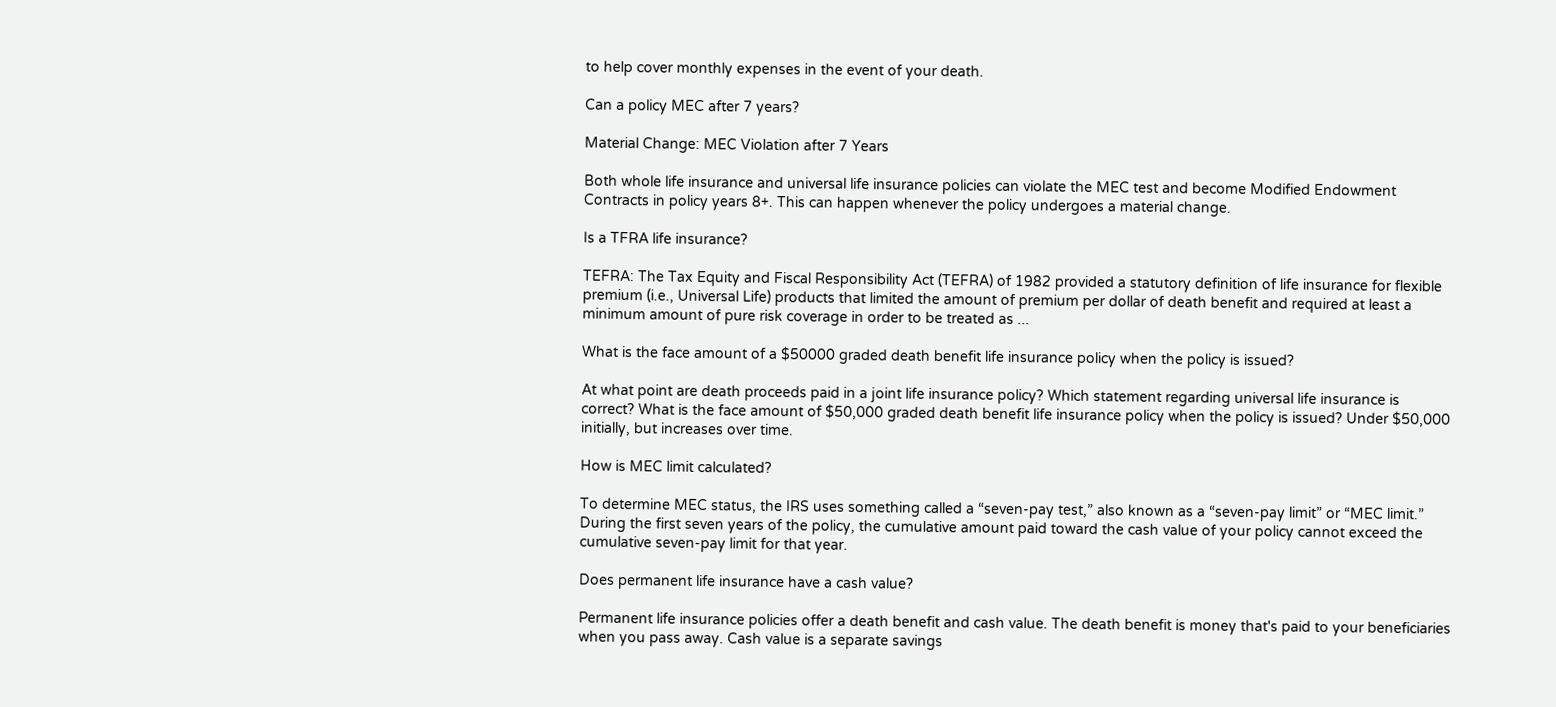to help cover monthly expenses in the event of your death.

Can a policy MEC after 7 years?

Material Change: MEC Violation after 7 Years

Both whole life insurance and universal life insurance policies can violate the MEC test and become Modified Endowment Contracts in policy years 8+. This can happen whenever the policy undergoes a material change.

Is a TFRA life insurance?

TEFRA: The Tax Equity and Fiscal Responsibility Act (TEFRA) of 1982 provided a statutory definition of life insurance for flexible premium (i.e., Universal Life) products that limited the amount of premium per dollar of death benefit and required at least a minimum amount of pure risk coverage in order to be treated as ...

What is the face amount of a $50000 graded death benefit life insurance policy when the policy is issued?

At what point are death proceeds paid in a joint life insurance policy? Which statement regarding universal life insurance is correct? What is the face amount of $50,000 graded death benefit life insurance policy when the policy is issued? Under $50,000 initially, but increases over time.

How is MEC limit calculated?

To determine MEC status, the IRS uses something called a “seven-pay test,” also known as a “seven-pay limit” or “MEC limit.” During the first seven years of the policy, the cumulative amount paid toward the cash value of your policy cannot exceed the cumulative seven-pay limit for that year.

Does permanent life insurance have a cash value?

Permanent life insurance policies offer a death benefit and cash value. The death benefit is money that's paid to your beneficiaries when you pass away. Cash value is a separate savings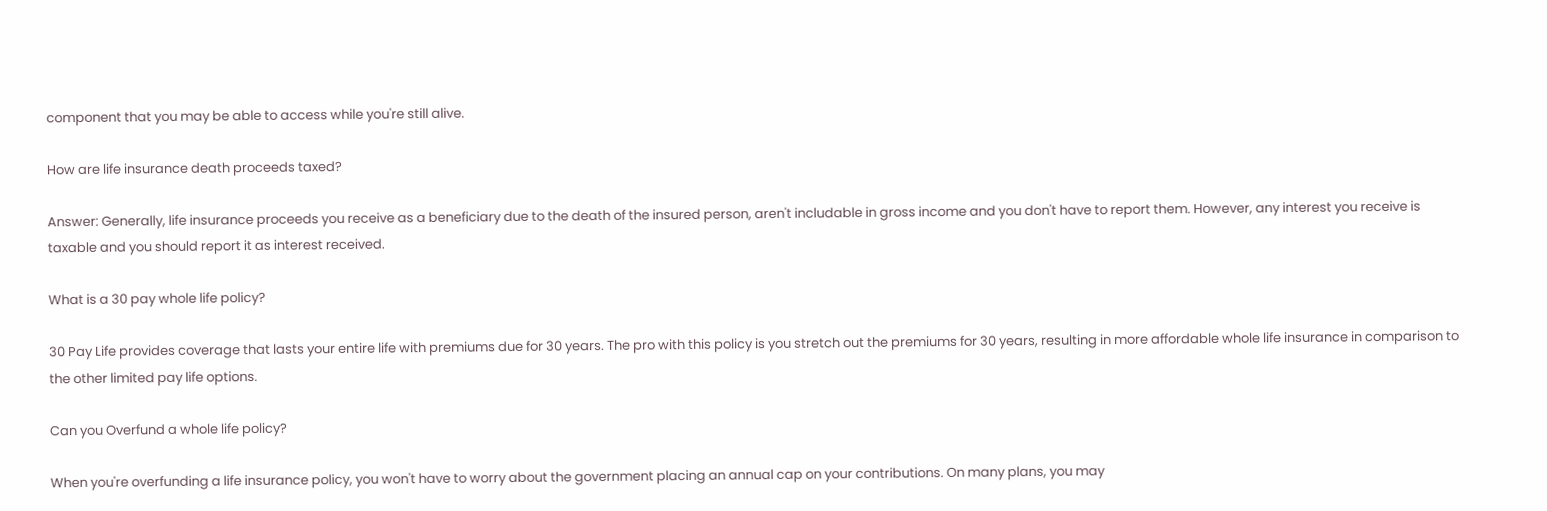component that you may be able to access while you're still alive.

How are life insurance death proceeds taxed?

Answer: Generally, life insurance proceeds you receive as a beneficiary due to the death of the insured person, aren't includable in gross income and you don't have to report them. However, any interest you receive is taxable and you should report it as interest received.

What is a 30 pay whole life policy?

30 Pay Life provides coverage that lasts your entire life with premiums due for 30 years. The pro with this policy is you stretch out the premiums for 30 years, resulting in more affordable whole life insurance in comparison to the other limited pay life options.

Can you Overfund a whole life policy?

When you're overfunding a life insurance policy, you won't have to worry about the government placing an annual cap on your contributions. On many plans, you may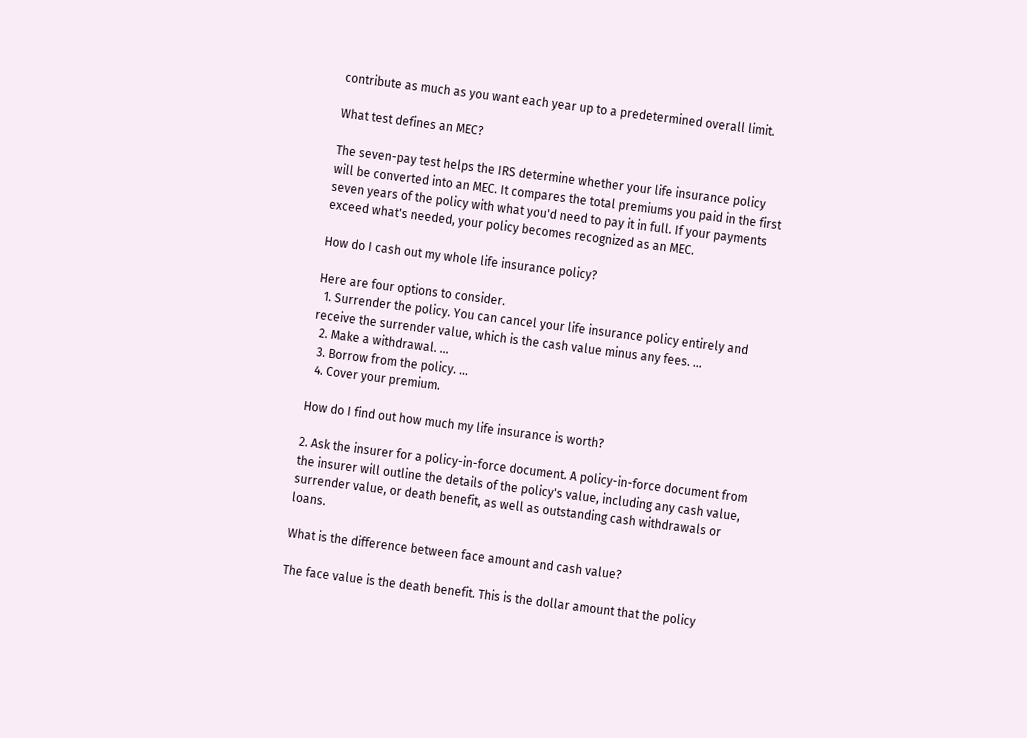contribute as much as you want each year up to a predetermined overall limit.

What test defines an MEC?

The seven-pay test helps the IRS determine whether your life insurance policy will be converted into an MEC. It compares the total premiums you paid in the first seven years of the policy with what you'd need to pay it in full. If your payments exceed what's needed, your policy becomes recognized as an MEC.

How do I cash out my whole life insurance policy?

Here are four options to consider.
  1. Surrender the policy. You can cancel your life insurance policy entirely and receive the surrender value, which is the cash value minus any fees. ...
  2. Make a withdrawal. ...
  3. Borrow from the policy. ...
  4. Cover your premium.

How do I find out how much my life insurance is worth?

2. Ask the insurer for a policy-in-force document. A policy-in-force document from the insurer will outline the details of the policy's value, including any cash value, surrender value, or death benefit, as well as outstanding cash withdrawals or loans.

What is the difference between face amount and cash value?

The face value is the death benefit. This is the dollar amount that the policy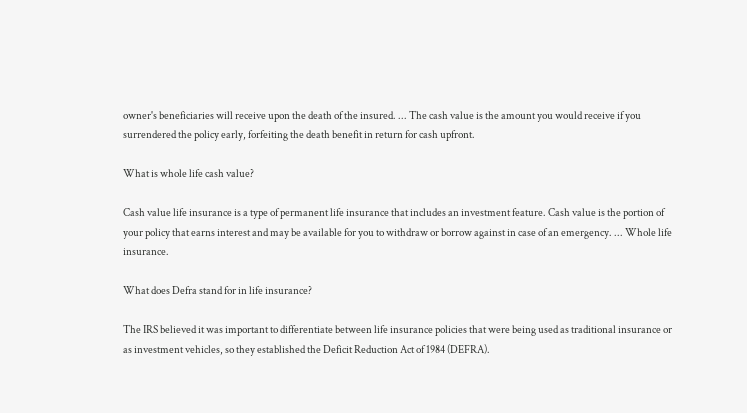owner's beneficiaries will receive upon the death of the insured. ... The cash value is the amount you would receive if you surrendered the policy early, forfeiting the death benefit in return for cash upfront.

What is whole life cash value?

Cash value life insurance is a type of permanent life insurance that includes an investment feature. Cash value is the portion of your policy that earns interest and may be available for you to withdraw or borrow against in case of an emergency. ... Whole life insurance.

What does Defra stand for in life insurance?

The IRS believed it was important to differentiate between life insurance policies that were being used as traditional insurance or as investment vehicles, so they established the Deficit Reduction Act of 1984 (DEFRA).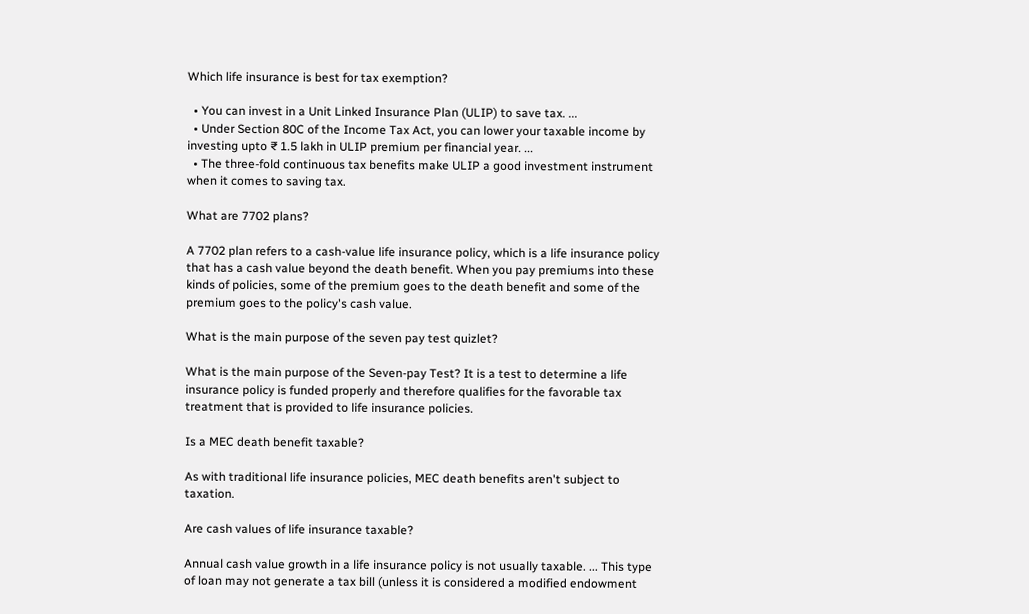Which life insurance is best for tax exemption?

  • You can invest in a Unit Linked Insurance Plan (ULIP) to save tax. ...
  • Under Section 80C of the Income Tax Act, you can lower your taxable income by investing upto ₹ 1.5 lakh in ULIP premium per financial year. ...
  • The three-fold continuous tax benefits make ULIP a good investment instrument when it comes to saving tax.

What are 7702 plans?

A 7702 plan refers to a cash-value life insurance policy, which is a life insurance policy that has a cash value beyond the death benefit. When you pay premiums into these kinds of policies, some of the premium goes to the death benefit and some of the premium goes to the policy's cash value.

What is the main purpose of the seven pay test quizlet?

What is the main purpose of the Seven-pay Test? It is a test to determine a life insurance policy is funded properly and therefore qualifies for the favorable tax treatment that is provided to life insurance policies.

Is a MEC death benefit taxable?

As with traditional life insurance policies, MEC death benefits aren't subject to taxation.

Are cash values of life insurance taxable?

Annual cash value growth in a life insurance policy is not usually taxable. ... This type of loan may not generate a tax bill (unless it is considered a modified endowment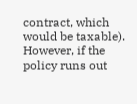contract, which would be taxable). However, if the policy runs out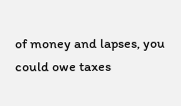of money and lapses, you could owe taxes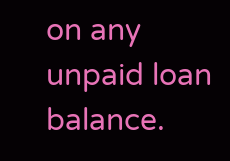on any unpaid loan balance.